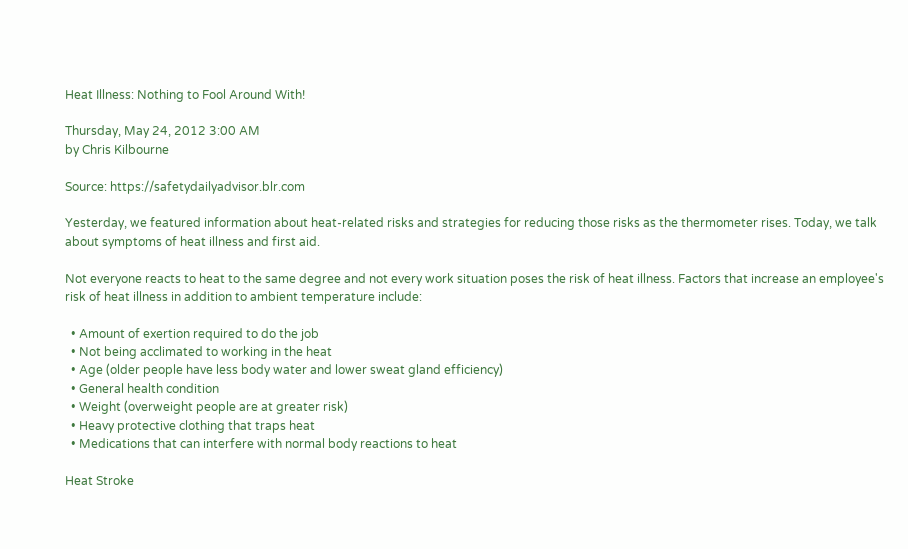Heat Illness: Nothing to Fool Around With!

Thursday, May 24, 2012 3:00 AM
by Chris Kilbourne

Source: https://safetydailyadvisor.blr.com

Yesterday, we featured information about heat-related risks and strategies for reducing those risks as the thermometer rises. Today, we talk about symptoms of heat illness and first aid.

Not everyone reacts to heat to the same degree and not every work situation poses the risk of heat illness. Factors that increase an employee's risk of heat illness in addition to ambient temperature include:

  • Amount of exertion required to do the job
  • Not being acclimated to working in the heat
  • Age (older people have less body water and lower sweat gland efficiency)
  • General health condition
  • Weight (overweight people are at greater risk)
  • Heavy protective clothing that traps heat
  • Medications that can interfere with normal body reactions to heat

Heat Stroke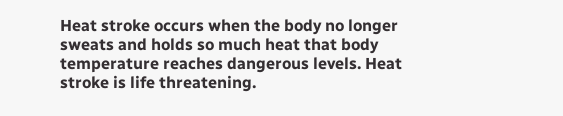Heat stroke occurs when the body no longer sweats and holds so much heat that body temperature reaches dangerous levels. Heat stroke is life threatening.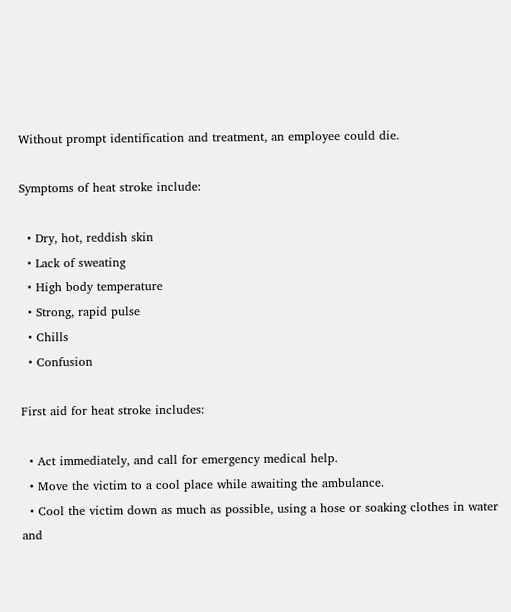Without prompt identification and treatment, an employee could die.

Symptoms of heat stroke include:

  • Dry, hot, reddish skin
  • Lack of sweating
  • High body temperature
  • Strong, rapid pulse
  • Chills
  • Confusion

First aid for heat stroke includes:

  • Act immediately, and call for emergency medical help.
  • Move the victim to a cool place while awaiting the ambulance.
  • Cool the victim down as much as possible, using a hose or soaking clothes in water and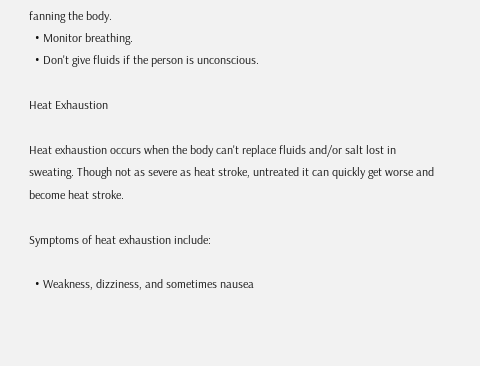fanning the body.
  • Monitor breathing.
  • Don't give fluids if the person is unconscious.

Heat Exhaustion

Heat exhaustion occurs when the body can't replace fluids and/or salt lost in sweating. Though not as severe as heat stroke, untreated it can quickly get worse and become heat stroke.

Symptoms of heat exhaustion include:

  • Weakness, dizziness, and sometimes nausea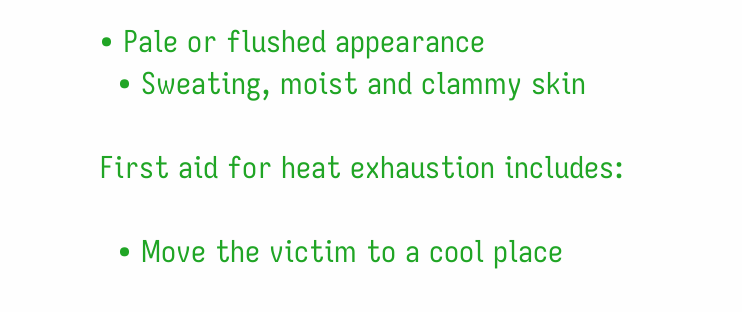• Pale or flushed appearance
  • Sweating, moist and clammy skin

First aid for heat exhaustion includes:

  • Move the victim to a cool place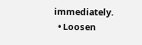immediately.
  • Loosen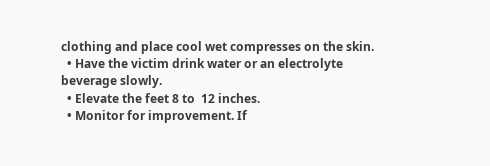clothing and place cool wet compresses on the skin.
  • Have the victim drink water or an electrolyte beverage slowly.
  • Elevate the feet 8 to  12 inches.
  • Monitor for improvement. If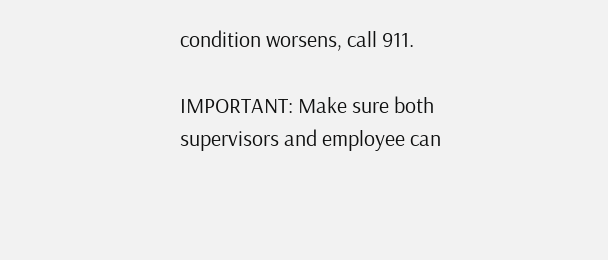condition worsens, call 911.

IMPORTANT: Make sure both supervisors and employee can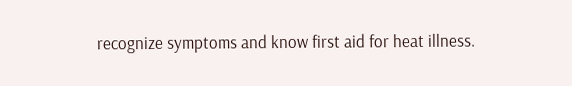recognize symptoms and know first aid for heat illness.